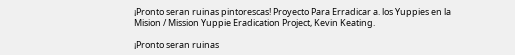¡Pronto seran ruinas pintorescas! Proyecto Para Erradicar a. los Yuppies en la Mision / Mission Yuppie Eradication Project, Kevin Keating.

¡Pronto seran ruinas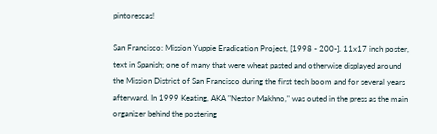pintorescas!

San Francisco: Mission Yuppie Eradication Project, [1998 - 200-]. 11x17 inch poster, text in Spanish; one of many that were wheat pasted and otherwise displayed around the Mission District of San Francisco during the first tech boom and for several years afterward. In 1999 Keating, AKA "Nestor Makhno," was outed in the press as the main organizer behind the postering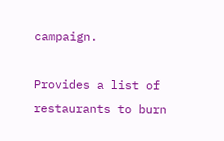campaign.

Provides a list of restaurants to burn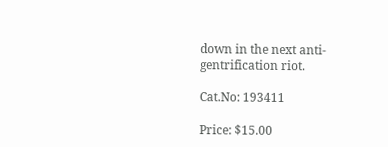down in the next anti-gentrification riot.

Cat.No: 193411

Price: $15.00